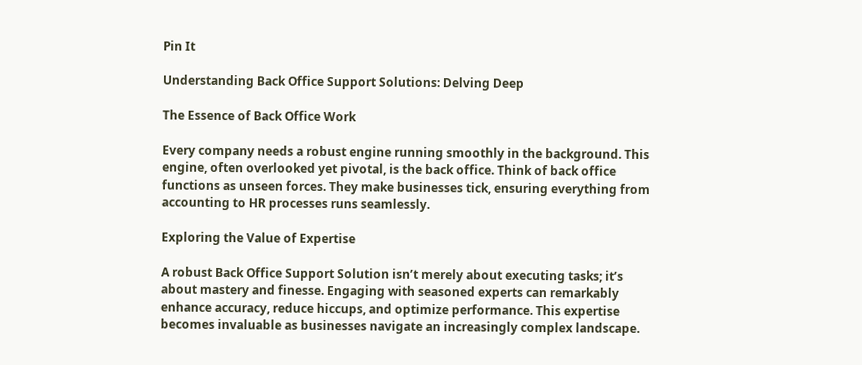Pin It

Understanding Back Office Support Solutions: Delving Deep

The Essence of Back Office Work

Every company needs a robust engine running smoothly in the background. This engine, often overlooked yet pivotal, is the back office. Think of back office functions as unseen forces. They make businesses tick, ensuring everything from accounting to HR processes runs seamlessly.

Exploring the Value of Expertise

A robust Back Office Support Solution isn’t merely about executing tasks; it’s about mastery and finesse. Engaging with seasoned experts can remarkably enhance accuracy, reduce hiccups, and optimize performance. This expertise becomes invaluable as businesses navigate an increasingly complex landscape.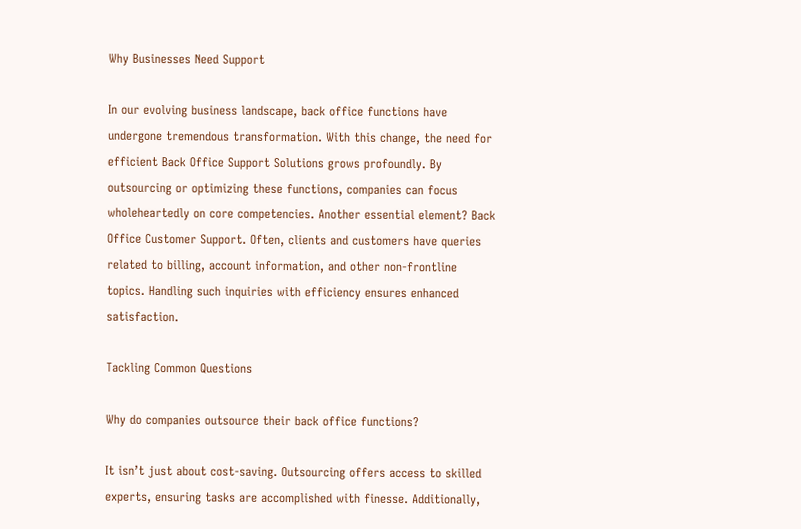Why Businesses Need Support

In our evolving business landscape, back office functions have undergone tremendous transformation. With this change, the need for efficient Back Office Support Solutions grows profoundly. By outsourcing or optimizing these functions, companies can focus wholeheartedly on core competencies. Another essential element? Back Office Customer Support. Often, clients and customers have queries related to billing, account information, and other non-frontline topics. Handling such inquiries with efficiency ensures enhanced satisfaction.

Tackling Common Questions

Why do companies outsource their back office functions?

It isn’t just about cost-saving. Outsourcing offers access to skilled experts, ensuring tasks are accomplished with finesse. Additionally,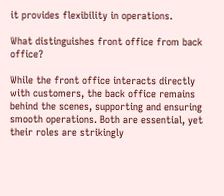it provides flexibility in operations.

What distinguishes front office from back office?

While the front office interacts directly with customers, the back office remains behind the scenes, supporting and ensuring smooth operations. Both are essential, yet their roles are strikingly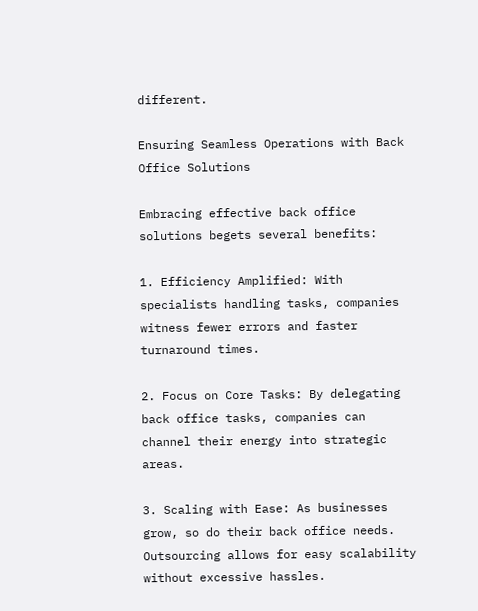different.

Ensuring Seamless Operations with Back Office Solutions

Embracing effective back office solutions begets several benefits:

1. Efficiency Amplified: With specialists handling tasks, companies witness fewer errors and faster turnaround times.

2. Focus on Core Tasks: By delegating back office tasks, companies can channel their energy into strategic areas.

3. Scaling with Ease: As businesses grow, so do their back office needs. Outsourcing allows for easy scalability without excessive hassles.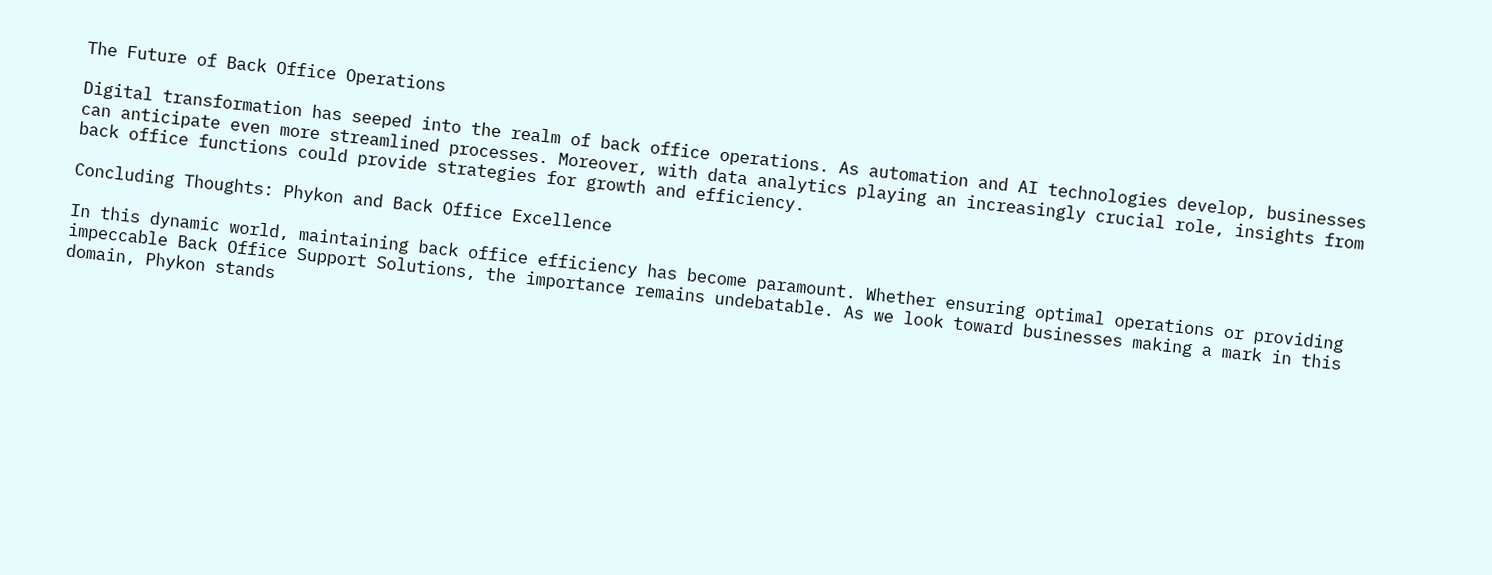The Future of Back Office Operations

Digital transformation has seeped into the realm of back office operations. As automation and AI technologies develop, businesses can anticipate even more streamlined processes. Moreover, with data analytics playing an increasingly crucial role, insights from back office functions could provide strategies for growth and efficiency.

Concluding Thoughts: Phykon and Back Office Excellence

In this dynamic world, maintaining back office efficiency has become paramount. Whether ensuring optimal operations or providing impeccable Back Office Support Solutions, the importance remains undebatable. As we look toward businesses making a mark in this domain, Phykon stands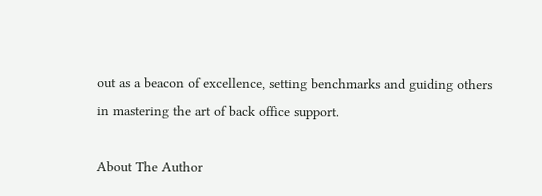out as a beacon of excellence, setting benchmarks and guiding others in mastering the art of back office support.

About The Author